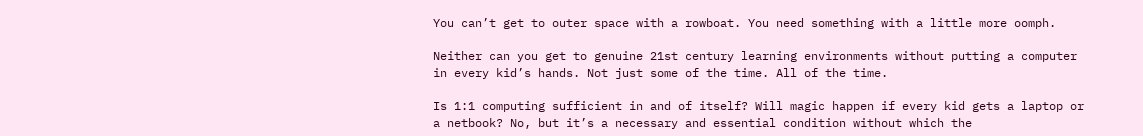You can’t get to outer space with a rowboat. You need something with a little more oomph.

Neither can you get to genuine 21st century learning environments without putting a computer in every kid’s hands. Not just some of the time. All of the time.

Is 1:1 computing sufficient in and of itself? Will magic happen if every kid gets a laptop or a netbook? No, but it’s a necessary and essential condition without which the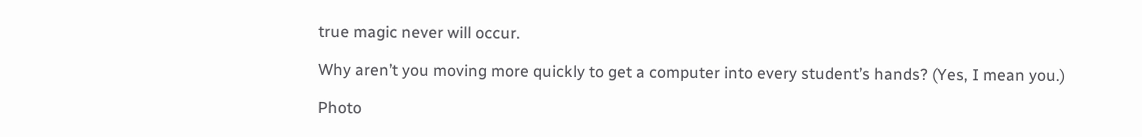true magic never will occur.

Why aren’t you moving more quickly to get a computer into every student’s hands? (Yes, I mean you.)

Photo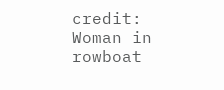credit: Woman in rowboat